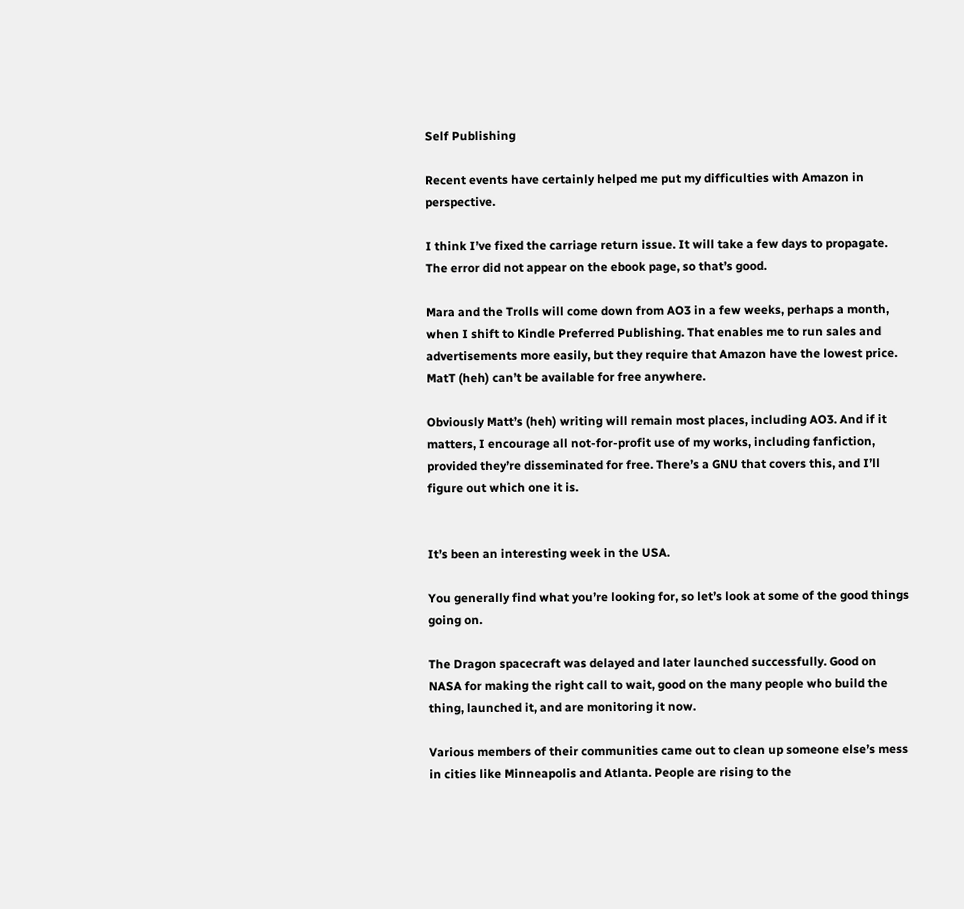Self Publishing

Recent events have certainly helped me put my difficulties with Amazon in perspective.

I think I’ve fixed the carriage return issue. It will take a few days to propagate. The error did not appear on the ebook page, so that’s good.

Mara and the Trolls will come down from AO3 in a few weeks, perhaps a month, when I shift to Kindle Preferred Publishing. That enables me to run sales and advertisements more easily, but they require that Amazon have the lowest price. MatT (heh) can’t be available for free anywhere.

Obviously Matt’s (heh) writing will remain most places, including AO3. And if it matters, I encourage all not-for-profit use of my works, including fanfiction, provided they’re disseminated for free. There’s a GNU that covers this, and I’ll figure out which one it is.


It’s been an interesting week in the USA.

You generally find what you’re looking for, so let’s look at some of the good things going on.

The Dragon spacecraft was delayed and later launched successfully. Good on NASA for making the right call to wait, good on the many people who build the thing, launched it, and are monitoring it now.

Various members of their communities came out to clean up someone else’s mess in cities like Minneapolis and Atlanta. People are rising to the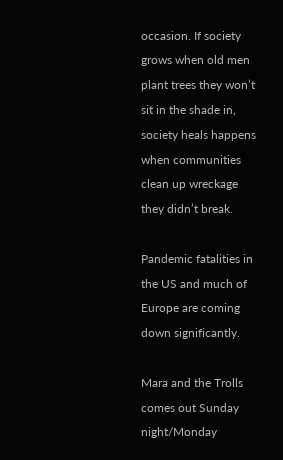occasion. If society grows when old men plant trees they won’t sit in the shade in, society heals happens when communities clean up wreckage they didn’t break.

Pandemic fatalities in the US and much of Europe are coming down significantly.

Mara and the Trolls comes out Sunday night/Monday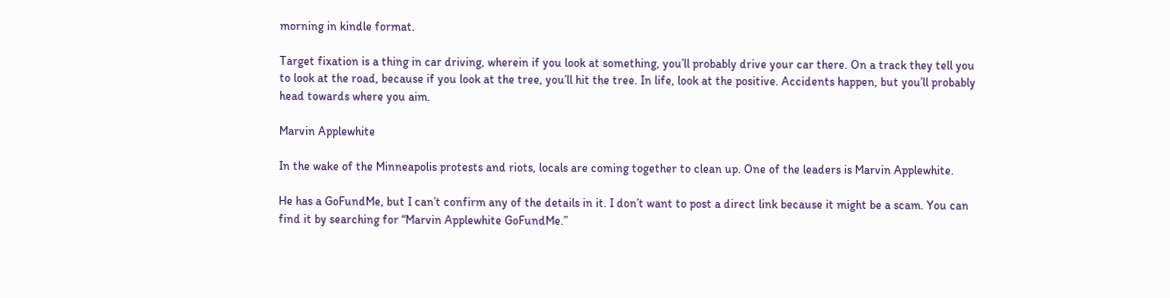morning in kindle format.

Target fixation is a thing in car driving, wherein if you look at something, you’ll probably drive your car there. On a track they tell you to look at the road, because if you look at the tree, you’ll hit the tree. In life, look at the positive. Accidents happen, but you’ll probably head towards where you aim.

Marvin Applewhite

In the wake of the Minneapolis protests and riots, locals are coming together to clean up. One of the leaders is Marvin Applewhite.

He has a GoFundMe, but I can’t confirm any of the details in it. I don’t want to post a direct link because it might be a scam. You can find it by searching for “Marvin Applewhite GoFundMe.”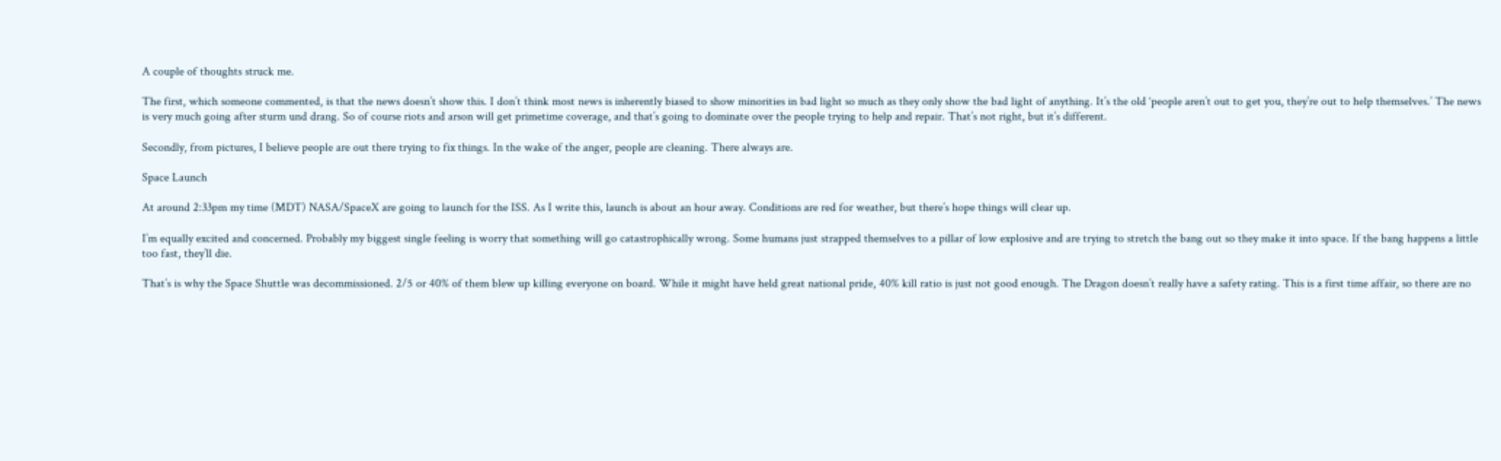A couple of thoughts struck me.

The first, which someone commented, is that the news doesn’t show this. I don’t think most news is inherently biased to show minorities in bad light so much as they only show the bad light of anything. It’s the old ‘people aren’t out to get you, they’re out to help themselves.’ The news is very much going after sturm und drang. So of course riots and arson will get primetime coverage, and that’s going to dominate over the people trying to help and repair. That’s not right, but it’s different.

Secondly, from pictures, I believe people are out there trying to fix things. In the wake of the anger, people are cleaning. There always are.

Space Launch

At around 2:33pm my time (MDT) NASA/SpaceX are going to launch for the ISS. As I write this, launch is about an hour away. Conditions are red for weather, but there’s hope things will clear up.

I’m equally excited and concerned. Probably my biggest single feeling is worry that something will go catastrophically wrong. Some humans just strapped themselves to a pillar of low explosive and are trying to stretch the bang out so they make it into space. If the bang happens a little too fast, they’ll die.

That’s is why the Space Shuttle was decommissioned. 2/5 or 40% of them blew up killing everyone on board. While it might have held great national pride, 40% kill ratio is just not good enough. The Dragon doesn’t really have a safety rating. This is a first time affair, so there are no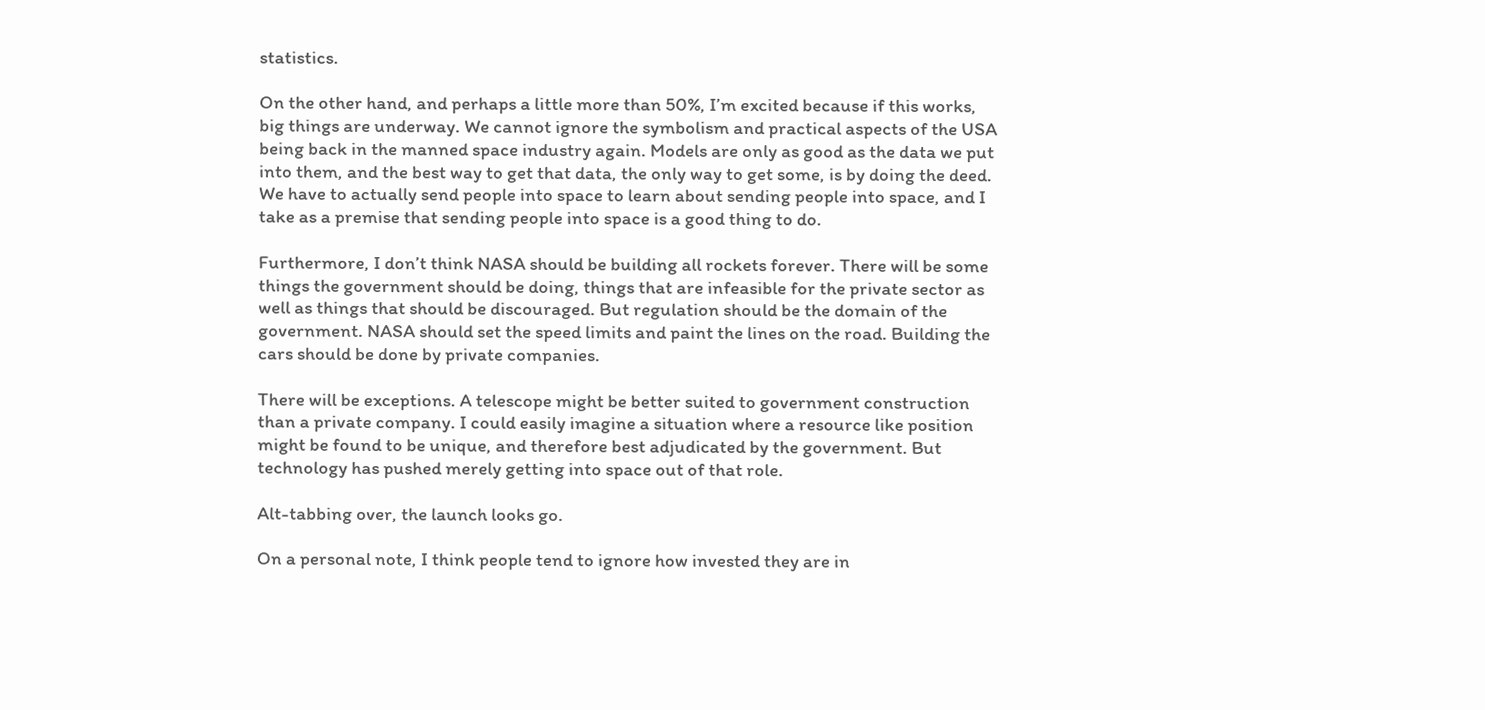statistics.

On the other hand, and perhaps a little more than 50%, I’m excited because if this works, big things are underway. We cannot ignore the symbolism and practical aspects of the USA being back in the manned space industry again. Models are only as good as the data we put into them, and the best way to get that data, the only way to get some, is by doing the deed. We have to actually send people into space to learn about sending people into space, and I take as a premise that sending people into space is a good thing to do.

Furthermore, I don’t think NASA should be building all rockets forever. There will be some things the government should be doing, things that are infeasible for the private sector as well as things that should be discouraged. But regulation should be the domain of the government. NASA should set the speed limits and paint the lines on the road. Building the cars should be done by private companies.

There will be exceptions. A telescope might be better suited to government construction than a private company. I could easily imagine a situation where a resource like position might be found to be unique, and therefore best adjudicated by the government. But technology has pushed merely getting into space out of that role.

Alt-tabbing over, the launch looks go.

On a personal note, I think people tend to ignore how invested they are in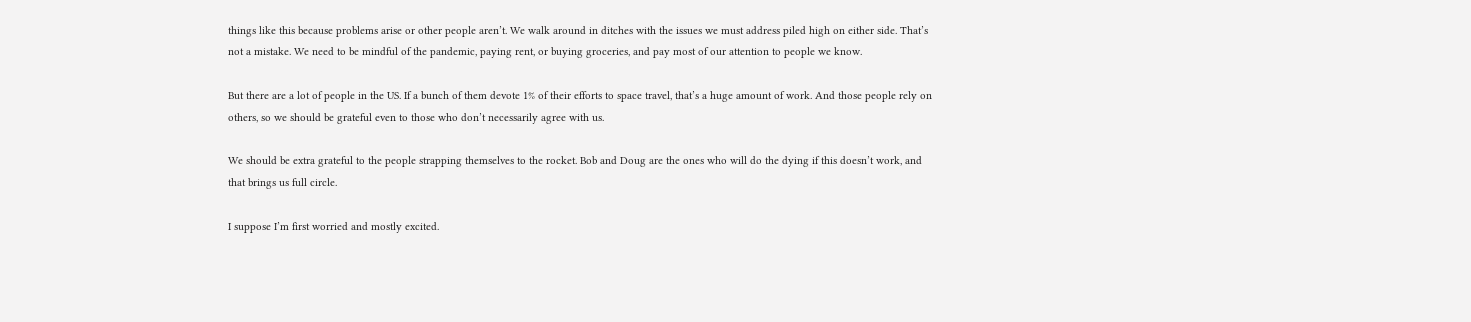things like this because problems arise or other people aren’t. We walk around in ditches with the issues we must address piled high on either side. That’s not a mistake. We need to be mindful of the pandemic, paying rent, or buying groceries, and pay most of our attention to people we know.

But there are a lot of people in the US. If a bunch of them devote 1% of their efforts to space travel, that’s a huge amount of work. And those people rely on others, so we should be grateful even to those who don’t necessarily agree with us.

We should be extra grateful to the people strapping themselves to the rocket. Bob and Doug are the ones who will do the dying if this doesn’t work, and that brings us full circle.

I suppose I’m first worried and mostly excited.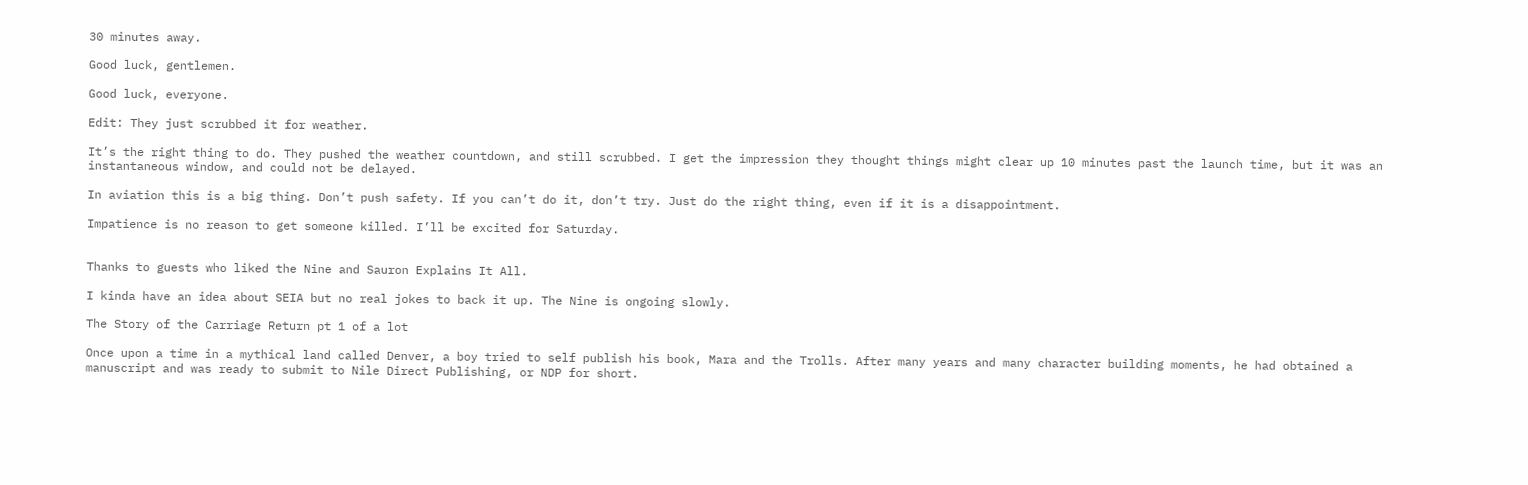30 minutes away.

Good luck, gentlemen.

Good luck, everyone.

Edit: They just scrubbed it for weather.

It’s the right thing to do. They pushed the weather countdown, and still scrubbed. I get the impression they thought things might clear up 10 minutes past the launch time, but it was an instantaneous window, and could not be delayed.

In aviation this is a big thing. Don’t push safety. If you can’t do it, don’t try. Just do the right thing, even if it is a disappointment.

Impatience is no reason to get someone killed. I’ll be excited for Saturday.


Thanks to guests who liked the Nine and Sauron Explains It All.

I kinda have an idea about SEIA but no real jokes to back it up. The Nine is ongoing slowly.

The Story of the Carriage Return pt 1 of a lot

Once upon a time in a mythical land called Denver, a boy tried to self publish his book, Mara and the Trolls. After many years and many character building moments, he had obtained a manuscript and was ready to submit to Nile Direct Publishing, or NDP for short.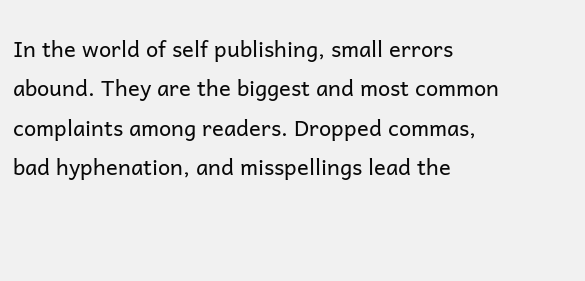In the world of self publishing, small errors abound. They are the biggest and most common complaints among readers. Dropped commas, bad hyphenation, and misspellings lead the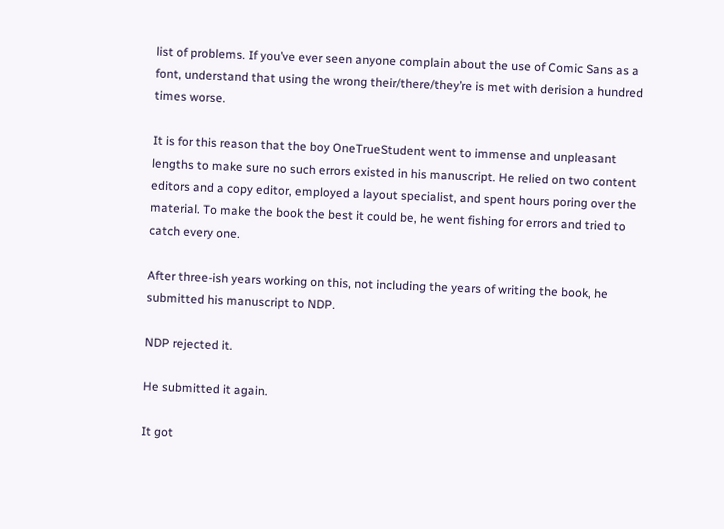list of problems. If you’ve ever seen anyone complain about the use of Comic Sans as a font, understand that using the wrong their/there/they’re is met with derision a hundred times worse.

It is for this reason that the boy OneTrueStudent went to immense and unpleasant lengths to make sure no such errors existed in his manuscript. He relied on two content editors and a copy editor, employed a layout specialist, and spent hours poring over the material. To make the book the best it could be, he went fishing for errors and tried to catch every one.

After three-ish years working on this, not including the years of writing the book, he submitted his manuscript to NDP.

NDP rejected it.

He submitted it again.

It got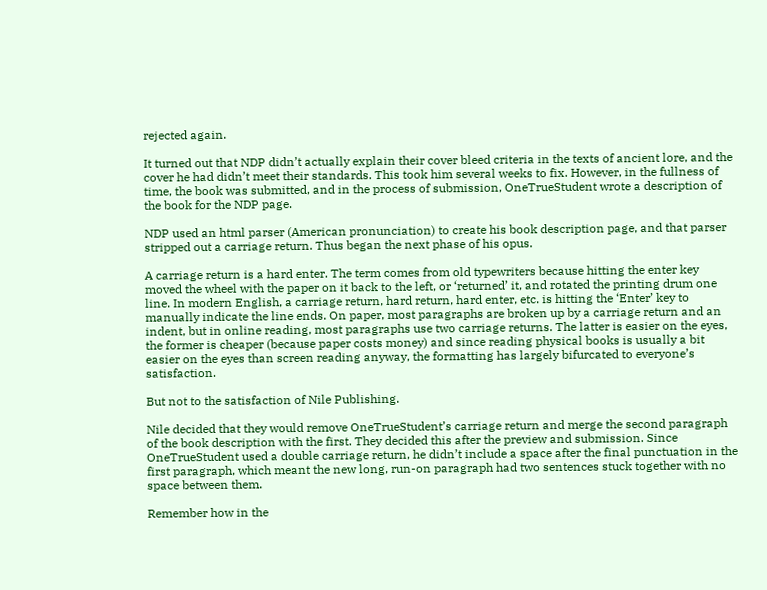rejected again.

It turned out that NDP didn’t actually explain their cover bleed criteria in the texts of ancient lore, and the cover he had didn’t meet their standards. This took him several weeks to fix. However, in the fullness of time, the book was submitted, and in the process of submission, OneTrueStudent wrote a description of the book for the NDP page.

NDP used an html parser (American pronunciation) to create his book description page, and that parser stripped out a carriage return. Thus began the next phase of his opus.

A carriage return is a hard enter. The term comes from old typewriters because hitting the enter key moved the wheel with the paper on it back to the left, or ‘returned’ it, and rotated the printing drum one line. In modern English, a carriage return, hard return, hard enter, etc. is hitting the ‘Enter’ key to manually indicate the line ends. On paper, most paragraphs are broken up by a carriage return and an indent, but in online reading, most paragraphs use two carriage returns. The latter is easier on the eyes, the former is cheaper (because paper costs money) and since reading physical books is usually a bit easier on the eyes than screen reading anyway, the formatting has largely bifurcated to everyone’s satisfaction.

But not to the satisfaction of Nile Publishing.

Nile decided that they would remove OneTrueStudent’s carriage return and merge the second paragraph of the book description with the first. They decided this after the preview and submission. Since OneTrueStudent used a double carriage return, he didn’t include a space after the final punctuation in the first paragraph, which meant the new long, run-on paragraph had two sentences stuck together with no space between them.

Remember how in the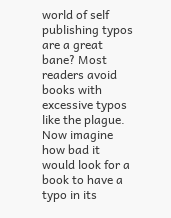world of self publishing typos are a great bane? Most readers avoid books with excessive typos like the plague. Now imagine how bad it would look for a book to have a typo in its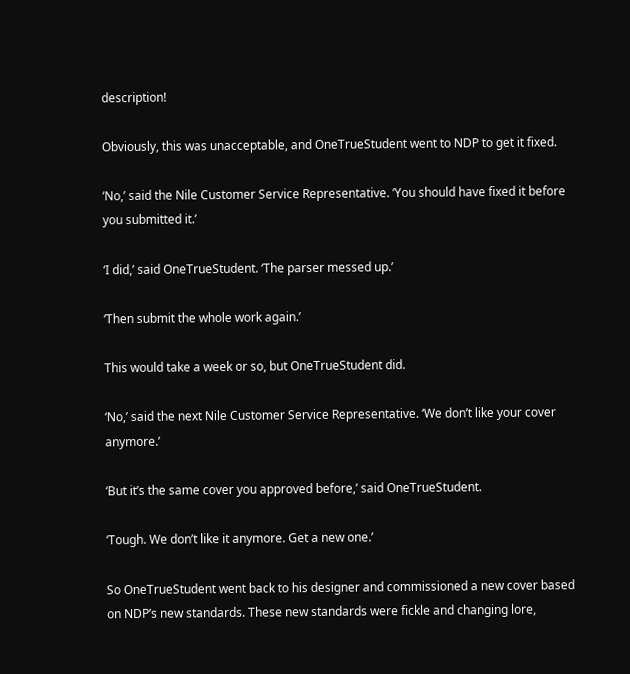description!

Obviously, this was unacceptable, and OneTrueStudent went to NDP to get it fixed.

‘No,’ said the Nile Customer Service Representative. ‘You should have fixed it before you submitted it.’

‘I did,’ said OneTrueStudent. ‘The parser messed up.’

‘Then submit the whole work again.’

This would take a week or so, but OneTrueStudent did.

‘No,’ said the next Nile Customer Service Representative. ‘We don’t like your cover anymore.’

‘But it’s the same cover you approved before,’ said OneTrueStudent.

‘Tough. We don’t like it anymore. Get a new one.’

So OneTrueStudent went back to his designer and commissioned a new cover based on NDP’s new standards. These new standards were fickle and changing lore,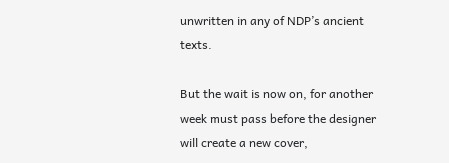unwritten in any of NDP’s ancient texts.

But the wait is now on, for another week must pass before the designer will create a new cover,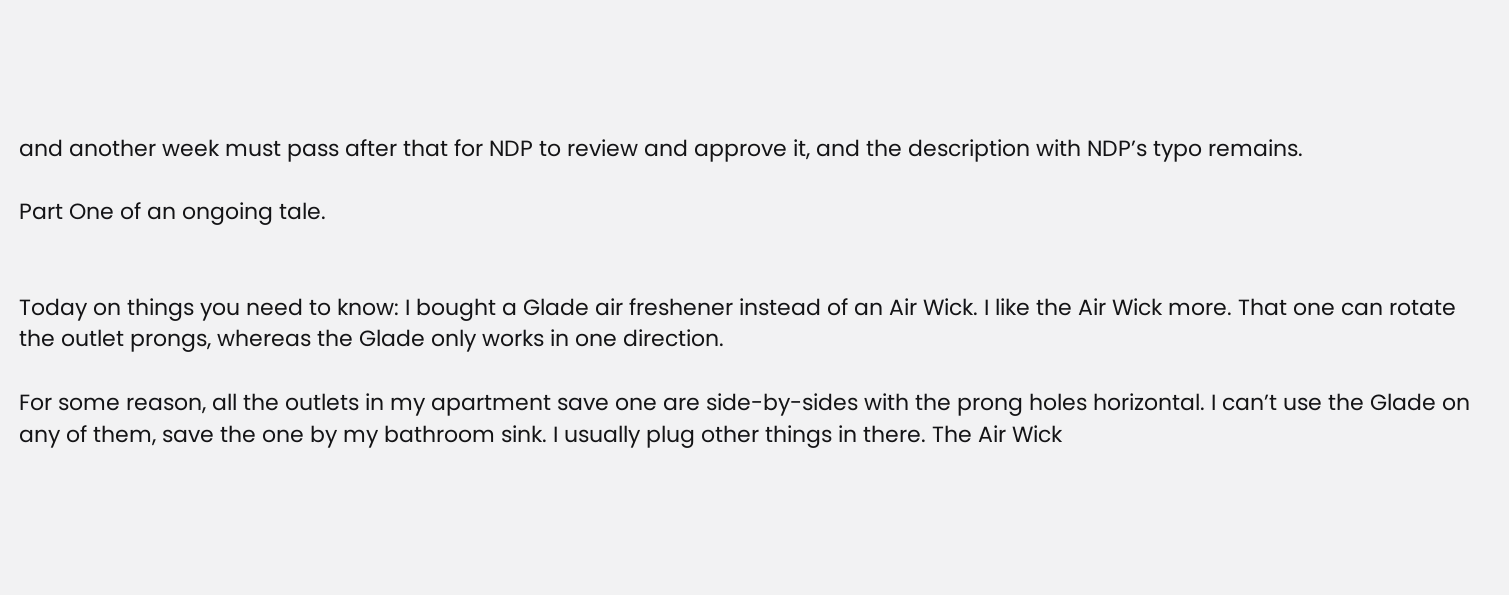and another week must pass after that for NDP to review and approve it, and the description with NDP’s typo remains.

Part One of an ongoing tale.


Today on things you need to know: I bought a Glade air freshener instead of an Air Wick. I like the Air Wick more. That one can rotate the outlet prongs, whereas the Glade only works in one direction.

For some reason, all the outlets in my apartment save one are side-by-sides with the prong holes horizontal. I can’t use the Glade on any of them, save the one by my bathroom sink. I usually plug other things in there. The Air Wick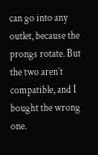can go into any outlet, because the prongs rotate. But the two aren’t compatible, and I bought the wrong one.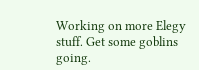Working on more Elegy stuff. Get some goblins going.